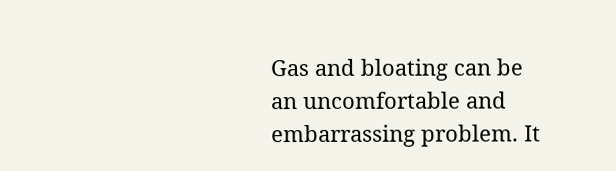Gas and bloating can be an uncomfortable and embarrassing problem. It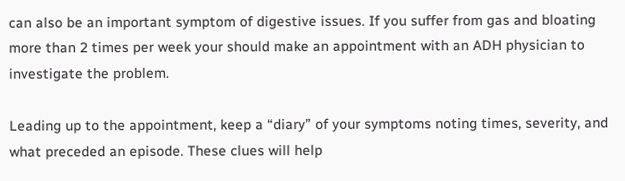can also be an important symptom of digestive issues. If you suffer from gas and bloating more than 2 times per week your should make an appointment with an ADH physician to investigate the problem.

Leading up to the appointment, keep a “diary” of your symptoms noting times, severity, and what preceded an episode. These clues will help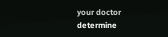your doctor determine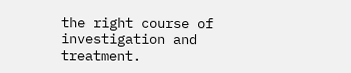the right course of investigation and treatment.